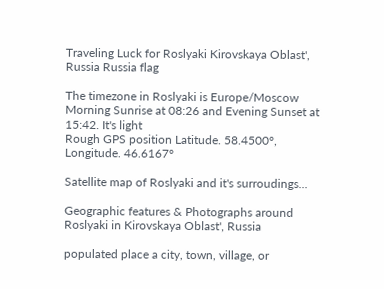Traveling Luck for Roslyaki Kirovskaya Oblast', Russia Russia flag

The timezone in Roslyaki is Europe/Moscow
Morning Sunrise at 08:26 and Evening Sunset at 15:42. It's light
Rough GPS position Latitude. 58.4500°, Longitude. 46.6167°

Satellite map of Roslyaki and it's surroudings...

Geographic features & Photographs around Roslyaki in Kirovskaya Oblast', Russia

populated place a city, town, village, or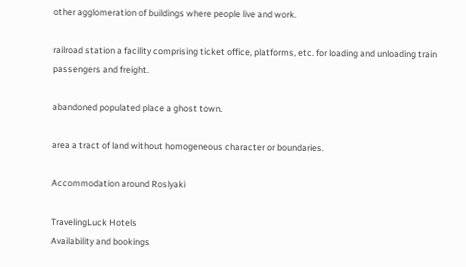other agglomeration of buildings where people live and work.

railroad station a facility comprising ticket office, platforms, etc. for loading and unloading train passengers and freight.

abandoned populated place a ghost town.

area a tract of land without homogeneous character or boundaries.

Accommodation around Roslyaki

TravelingLuck Hotels
Availability and bookings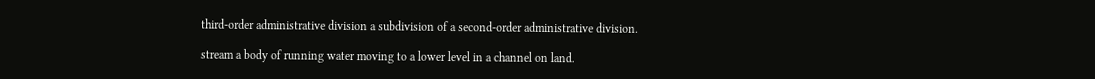third-order administrative division a subdivision of a second-order administrative division.

stream a body of running water moving to a lower level in a channel on land.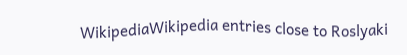WikipediaWikipedia entries close to Roslyaki